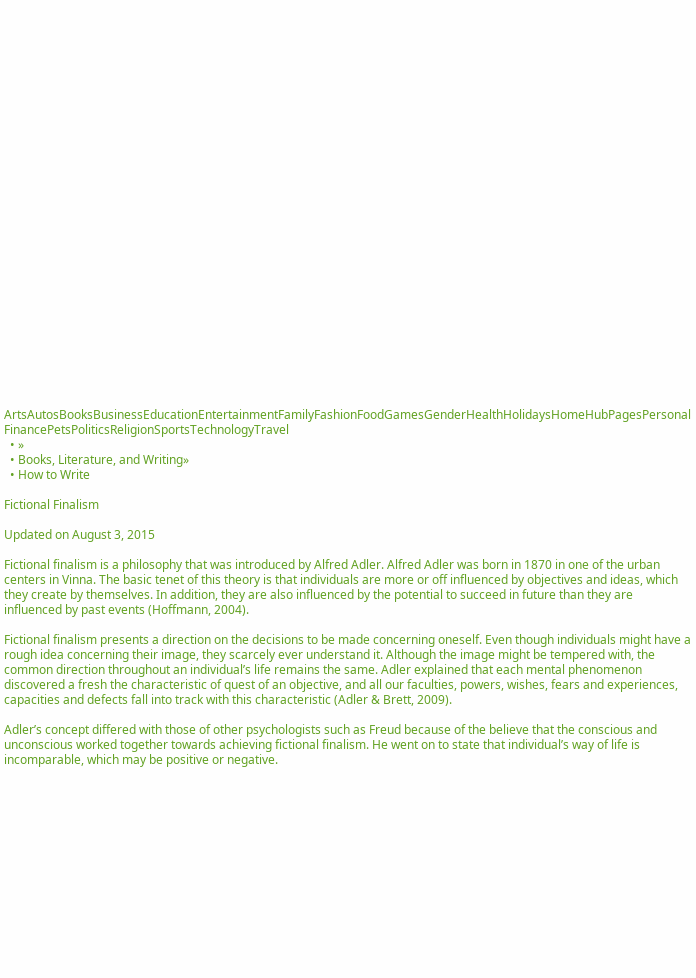ArtsAutosBooksBusinessEducationEntertainmentFamilyFashionFoodGamesGenderHealthHolidaysHomeHubPagesPersonal FinancePetsPoliticsReligionSportsTechnologyTravel
  • »
  • Books, Literature, and Writing»
  • How to Write

Fictional Finalism

Updated on August 3, 2015

Fictional finalism is a philosophy that was introduced by Alfred Adler. Alfred Adler was born in 1870 in one of the urban centers in Vinna. The basic tenet of this theory is that individuals are more or off influenced by objectives and ideas, which they create by themselves. In addition, they are also influenced by the potential to succeed in future than they are influenced by past events (Hoffmann, 2004).

Fictional finalism presents a direction on the decisions to be made concerning oneself. Even though individuals might have a rough idea concerning their image, they scarcely ever understand it. Although the image might be tempered with, the common direction throughout an individual’s life remains the same. Adler explained that each mental phenomenon discovered a fresh the characteristic of quest of an objective, and all our faculties, powers, wishes, fears and experiences, capacities and defects fall into track with this characteristic (Adler & Brett, 2009).

Adler’s concept differed with those of other psychologists such as Freud because of the believe that the conscious and unconscious worked together towards achieving fictional finalism. He went on to state that individual’s way of life is incomparable, which may be positive or negative.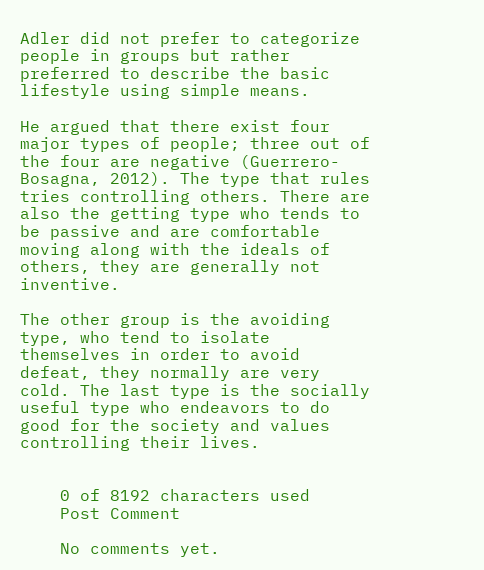Adler did not prefer to categorize people in groups but rather preferred to describe the basic lifestyle using simple means.

He argued that there exist four major types of people; three out of the four are negative (Guerrero-Bosagna, 2012). The type that rules tries controlling others. There are also the getting type who tends to be passive and are comfortable moving along with the ideals of others, they are generally not inventive.

The other group is the avoiding type, who tend to isolate themselves in order to avoid defeat, they normally are very cold. The last type is the socially useful type who endeavors to do good for the society and values controlling their lives.


    0 of 8192 characters used
    Post Comment

    No comments yet.